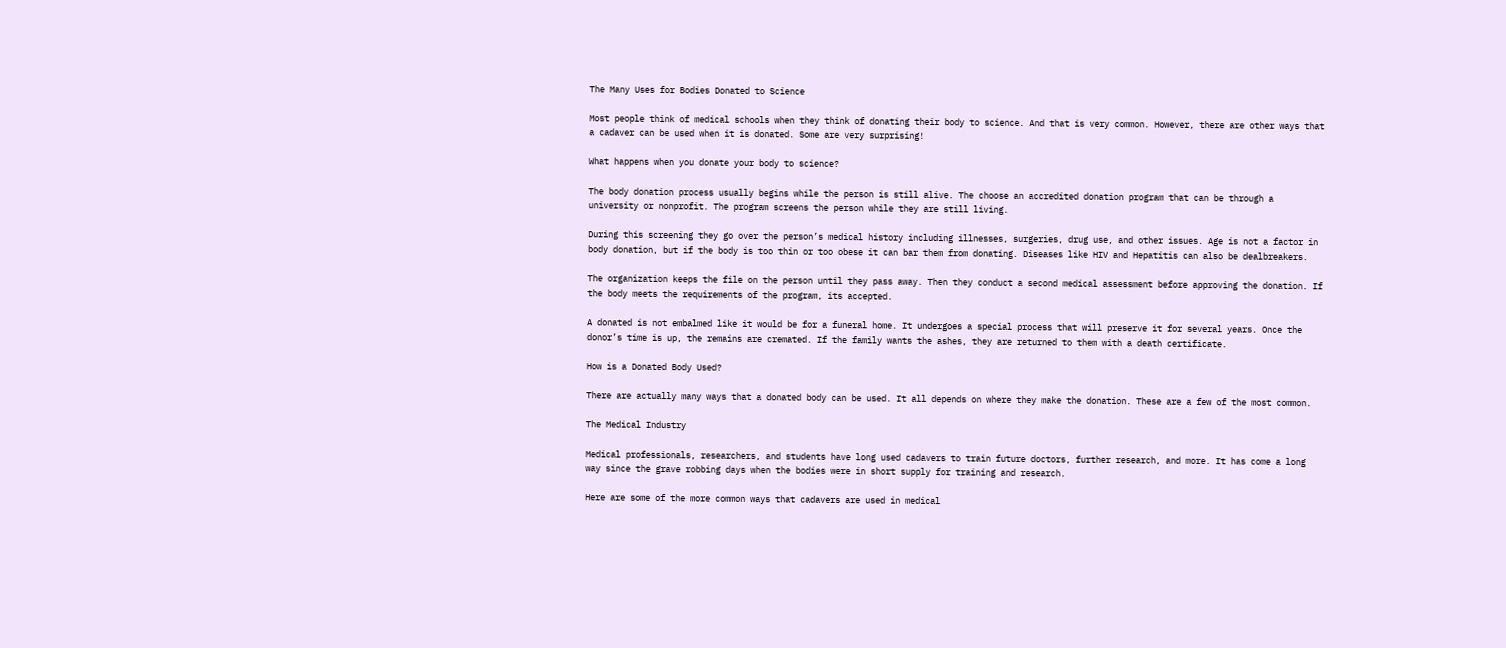The Many Uses for Bodies Donated to Science

Most people think of medical schools when they think of donating their body to science. And that is very common. However, there are other ways that a cadaver can be used when it is donated. Some are very surprising!

What happens when you donate your body to science?

The body donation process usually begins while the person is still alive. The choose an accredited donation program that can be through a university or nonprofit. The program screens the person while they are still living.

During this screening they go over the person’s medical history including illnesses, surgeries, drug use, and other issues. Age is not a factor in body donation, but if the body is too thin or too obese it can bar them from donating. Diseases like HIV and Hepatitis can also be dealbreakers.

The organization keeps the file on the person until they pass away. Then they conduct a second medical assessment before approving the donation. If the body meets the requirements of the program, its accepted.

A donated is not embalmed like it would be for a funeral home. It undergoes a special process that will preserve it for several years. Once the donor’s time is up, the remains are cremated. If the family wants the ashes, they are returned to them with a death certificate.

How is a Donated Body Used?

There are actually many ways that a donated body can be used. It all depends on where they make the donation. These are a few of the most common.

The Medical Industry

Medical professionals, researchers, and students have long used cadavers to train future doctors, further research, and more. It has come a long way since the grave robbing days when the bodies were in short supply for training and research.

Here are some of the more common ways that cadavers are used in medical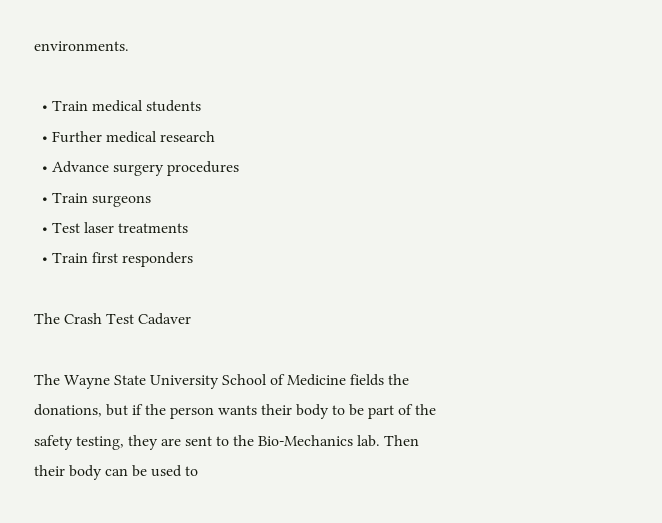environments.

  • Train medical students
  • Further medical research
  • Advance surgery procedures
  • Train surgeons
  • Test laser treatments
  • Train first responders

The Crash Test Cadaver

The Wayne State University School of Medicine fields the donations, but if the person wants their body to be part of the safety testing, they are sent to the Bio-Mechanics lab. Then their body can be used to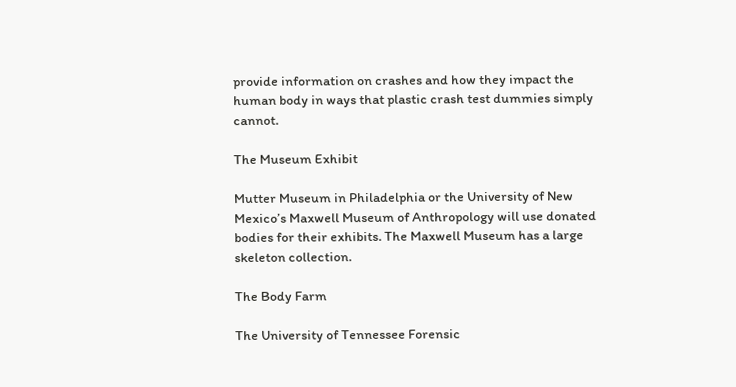provide information on crashes and how they impact the human body in ways that plastic crash test dummies simply cannot.

The Museum Exhibit

Mutter Museum in Philadelphia or the University of New Mexico’s Maxwell Museum of Anthropology will use donated bodies for their exhibits. The Maxwell Museum has a large skeleton collection.

The Body Farm

The University of Tennessee Forensic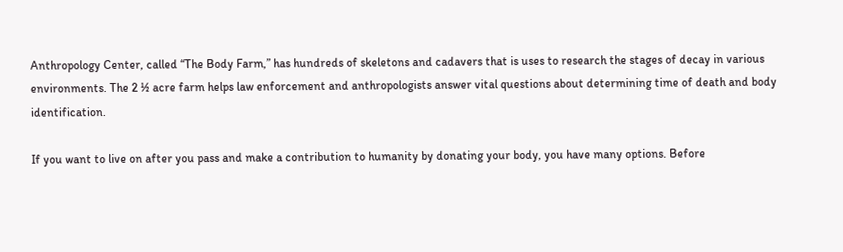Anthropology Center, called “The Body Farm,” has hundreds of skeletons and cadavers that is uses to research the stages of decay in various environments. The 2 ½ acre farm helps law enforcement and anthropologists answer vital questions about determining time of death and body identification.

If you want to live on after you pass and make a contribution to humanity by donating your body, you have many options. Before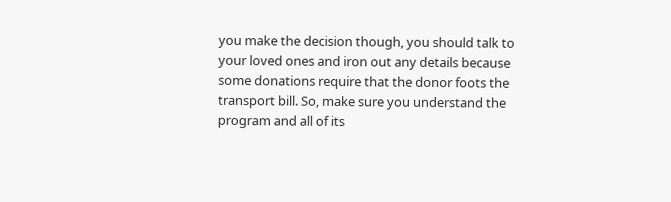you make the decision though, you should talk to your loved ones and iron out any details because some donations require that the donor foots the transport bill. So, make sure you understand the program and all of its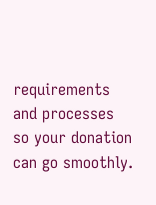requirements and processes so your donation can go smoothly.